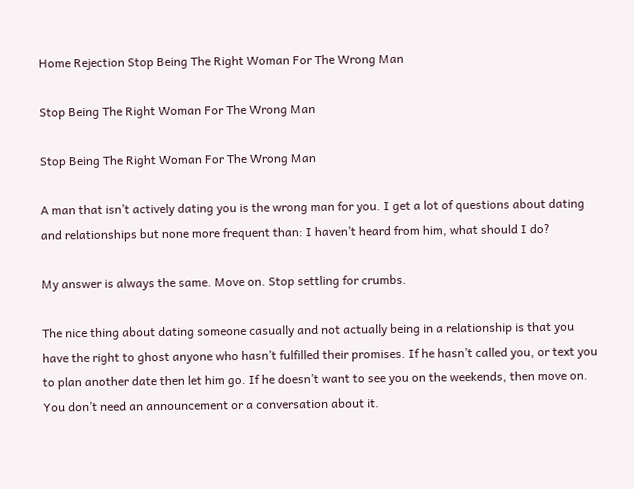Home Rejection Stop Being The Right Woman For The Wrong Man

Stop Being The Right Woman For The Wrong Man

Stop Being The Right Woman For The Wrong Man

A man that isn’t actively dating you is the wrong man for you. I get a lot of questions about dating and relationships but none more frequent than: I haven’t heard from him, what should I do?

My answer is always the same. Move on. Stop settling for crumbs.

The nice thing about dating someone casually and not actually being in a relationship is that you have the right to ghost anyone who hasn’t fulfilled their promises. If he hasn’t called you, or text you to plan another date then let him go. If he doesn’t want to see you on the weekends, then move on. You don’t need an announcement or a conversation about it.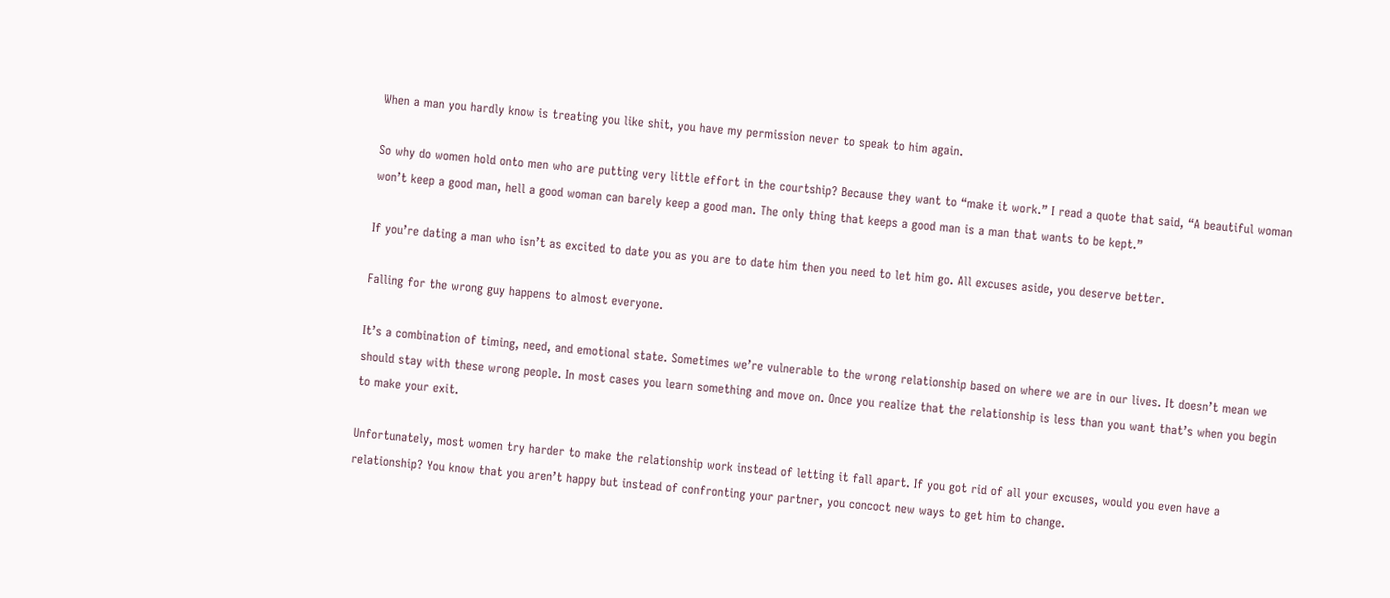When a man you hardly know is treating you like shit, you have my permission never to speak to him again.

So why do women hold onto men who are putting very little effort in the courtship? Because they want to “make it work.” I read a quote that said, “A beautiful woman won’t keep a good man, hell a good woman can barely keep a good man. The only thing that keeps a good man is a man that wants to be kept.”

If you’re dating a man who isn’t as excited to date you as you are to date him then you need to let him go. All excuses aside, you deserve better.

Falling for the wrong guy happens to almost everyone.

It’s a combination of timing, need, and emotional state. Sometimes we’re vulnerable to the wrong relationship based on where we are in our lives. It doesn’t mean we should stay with these wrong people. In most cases you learn something and move on. Once you realize that the relationship is less than you want that’s when you begin to make your exit.

Unfortunately, most women try harder to make the relationship work instead of letting it fall apart. If you got rid of all your excuses, would you even have a relationship? You know that you aren’t happy but instead of confronting your partner, you concoct new ways to get him to change.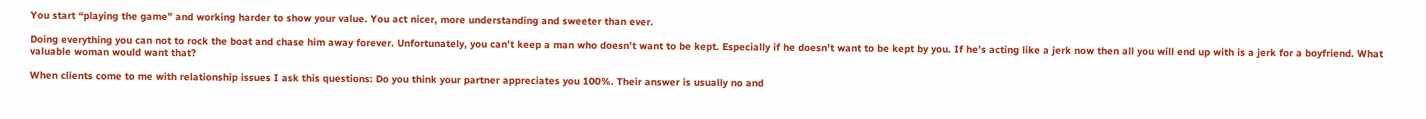You start “playing the game” and working harder to show your value. You act nicer, more understanding and sweeter than ever.

Doing everything you can not to rock the boat and chase him away forever. Unfortunately, you can’t keep a man who doesn’t want to be kept. Especially if he doesn’t want to be kept by you. If he’s acting like a jerk now then all you will end up with is a jerk for a boyfriend. What valuable woman would want that?

When clients come to me with relationship issues I ask this questions: Do you think your partner appreciates you 100%. Their answer is usually no and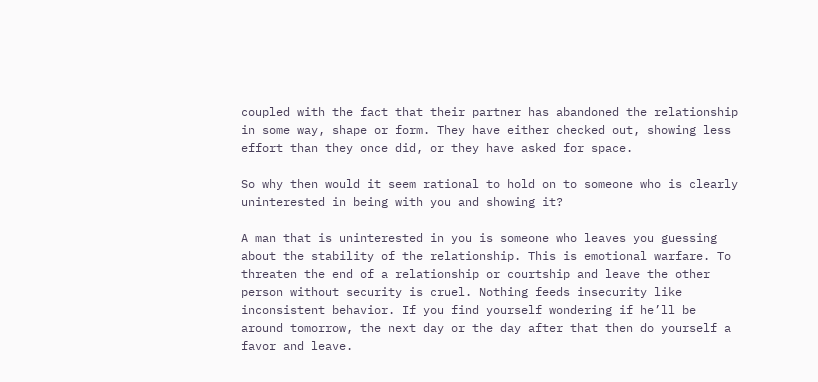coupled with the fact that their partner has abandoned the relationship in some way, shape or form. They have either checked out, showing less effort than they once did, or they have asked for space.

So why then would it seem rational to hold on to someone who is clearly uninterested in being with you and showing it?

A man that is uninterested in you is someone who leaves you guessing about the stability of the relationship. This is emotional warfare. To threaten the end of a relationship or courtship and leave the other person without security is cruel. Nothing feeds insecurity like inconsistent behavior. If you find yourself wondering if he’ll be around tomorrow, the next day or the day after that then do yourself a favor and leave.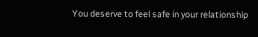You deserve to feel safe in your relationship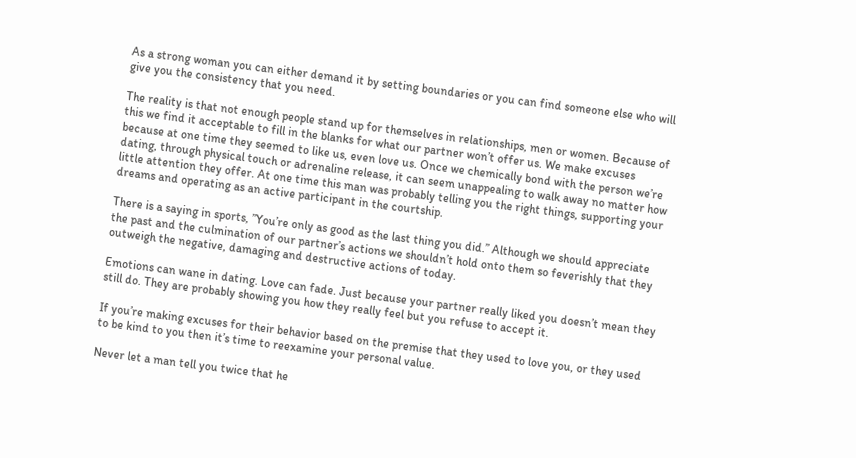As a strong woman you can either demand it by setting boundaries or you can find someone else who will give you the consistency that you need.

The reality is that not enough people stand up for themselves in relationships, men or women. Because of this we find it acceptable to fill in the blanks for what our partner won’t offer us. We make excuses because at one time they seemed to like us, even love us. Once we chemically bond with the person we’re dating, through physical touch or adrenaline release, it can seem unappealing to walk away no matter how little attention they offer. At one time this man was probably telling you the right things, supporting your dreams and operating as an active participant in the courtship.

There is a saying in sports, ”You’re only as good as the last thing you did.” Although we should appreciate the past and the culmination of our partner’s actions we shouldn’t hold onto them so feverishly that they outweigh the negative, damaging and destructive actions of today.

Emotions can wane in dating. Love can fade. Just because your partner really liked you doesn’t mean they still do. They are probably showing you how they really feel but you refuse to accept it.

If you’re making excuses for their behavior based on the premise that they used to love you, or they used to be kind to you then it’s time to reexamine your personal value.

Never let a man tell you twice that he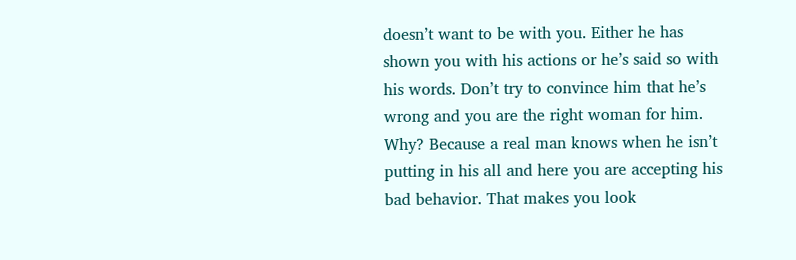doesn’t want to be with you. Either he has shown you with his actions or he’s said so with his words. Don’t try to convince him that he’s wrong and you are the right woman for him. Why? Because a real man knows when he isn’t putting in his all and here you are accepting his bad behavior. That makes you look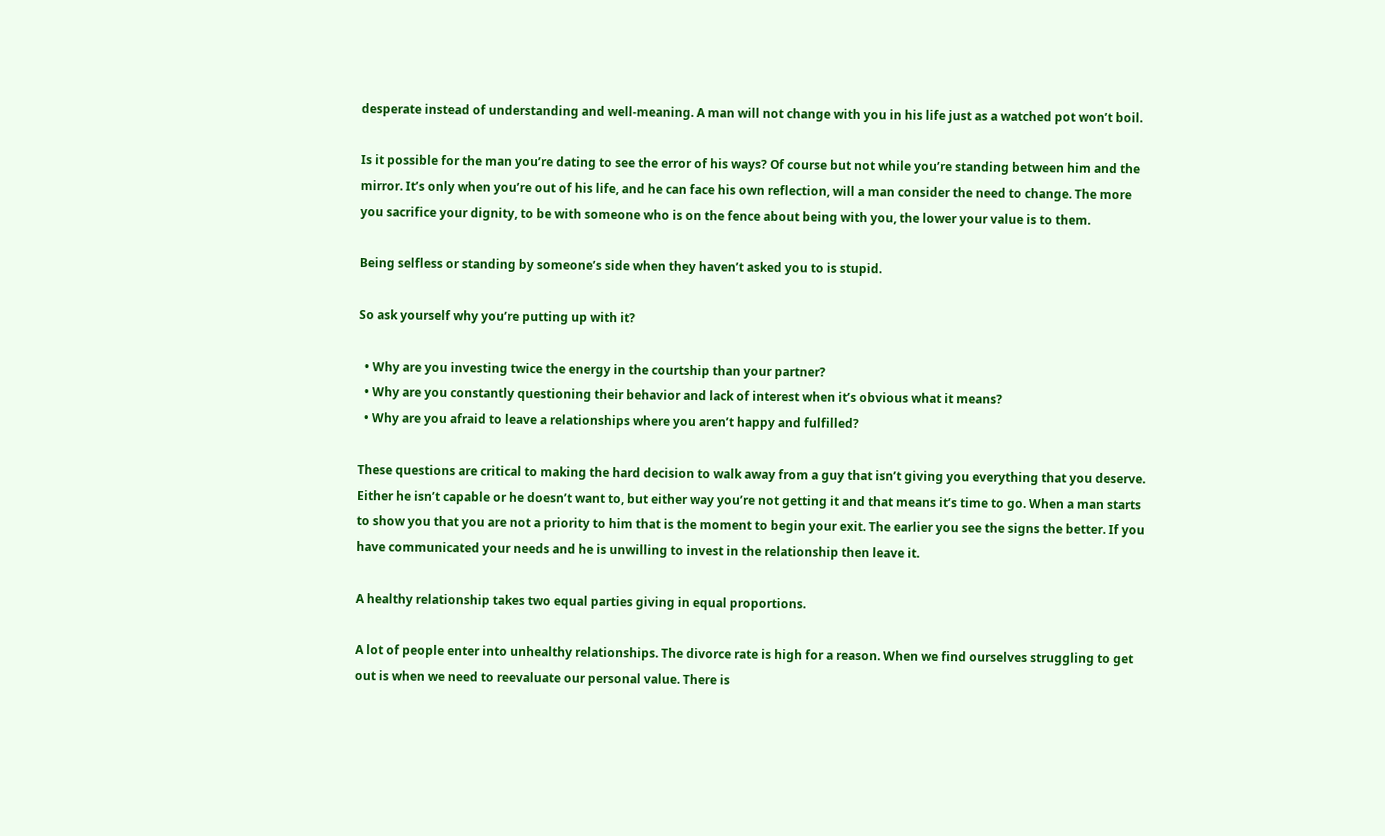desperate instead of understanding and well-meaning. A man will not change with you in his life just as a watched pot won’t boil.

Is it possible for the man you’re dating to see the error of his ways? Of course but not while you’re standing between him and the mirror. It’s only when you’re out of his life, and he can face his own reflection, will a man consider the need to change. The more you sacrifice your dignity, to be with someone who is on the fence about being with you, the lower your value is to them.

Being selfless or standing by someone’s side when they haven’t asked you to is stupid.

So ask yourself why you’re putting up with it?

  • Why are you investing twice the energy in the courtship than your partner?
  • Why are you constantly questioning their behavior and lack of interest when it’s obvious what it means?
  • Why are you afraid to leave a relationships where you aren’t happy and fulfilled?

These questions are critical to making the hard decision to walk away from a guy that isn’t giving you everything that you deserve. Either he isn’t capable or he doesn’t want to, but either way you’re not getting it and that means it’s time to go. When a man starts to show you that you are not a priority to him that is the moment to begin your exit. The earlier you see the signs the better. If you have communicated your needs and he is unwilling to invest in the relationship then leave it.

A healthy relationship takes two equal parties giving in equal proportions.

A lot of people enter into unhealthy relationships. The divorce rate is high for a reason. When we find ourselves struggling to get out is when we need to reevaluate our personal value. There is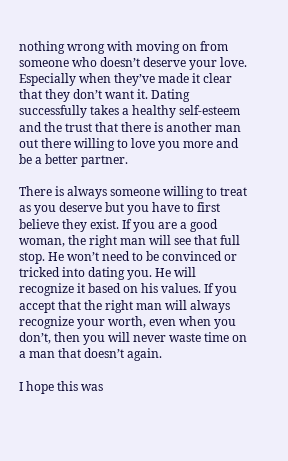nothing wrong with moving on from someone who doesn’t deserve your love. Especially when they’ve made it clear that they don’t want it. Dating successfully takes a healthy self-esteem and the trust that there is another man out there willing to love you more and be a better partner.

There is always someone willing to treat as you deserve but you have to first believe they exist. If you are a good woman, the right man will see that full stop. He won’t need to be convinced or tricked into dating you. He will recognize it based on his values. If you accept that the right man will always recognize your worth, even when you don’t, then you will never waste time on a man that doesn’t again.

I hope this was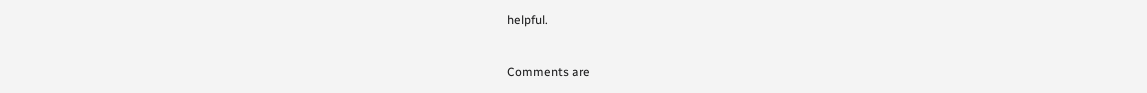helpful.


Comments are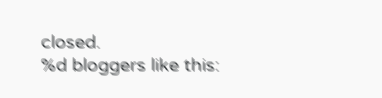closed.
%d bloggers like this: